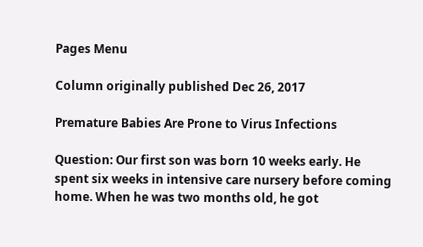Pages Menu

Column originally published Dec 26, 2017

Premature Babies Are Prone to Virus Infections

Question: Our first son was born 10 weeks early. He spent six weeks in intensive care nursery before coming home. When he was two months old, he got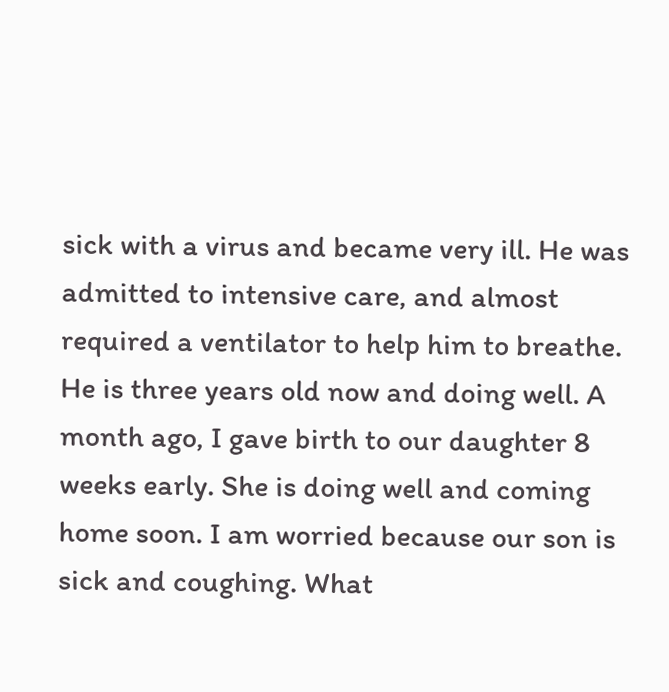sick with a virus and became very ill. He was admitted to intensive care, and almost required a ventilator to help him to breathe. He is three years old now and doing well. A month ago, I gave birth to our daughter 8 weeks early. She is doing well and coming home soon. I am worried because our son is sick and coughing. What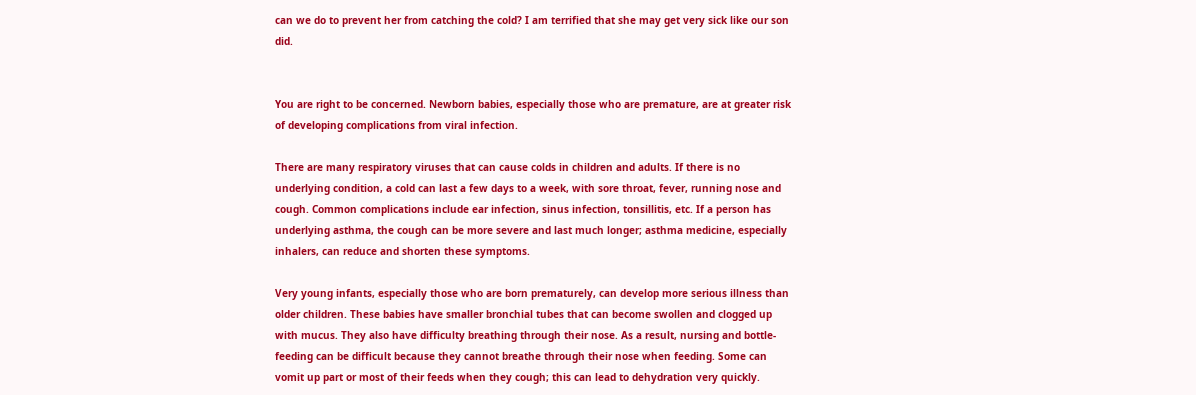can we do to prevent her from catching the cold? I am terrified that she may get very sick like our son did.


You are right to be concerned. Newborn babies, especially those who are premature, are at greater risk of developing complications from viral infection.

There are many respiratory viruses that can cause colds in children and adults. If there is no underlying condition, a cold can last a few days to a week, with sore throat, fever, running nose and cough. Common complications include ear infection, sinus infection, tonsillitis, etc. If a person has underlying asthma, the cough can be more severe and last much longer; asthma medicine, especially inhalers, can reduce and shorten these symptoms.

Very young infants, especially those who are born prematurely, can develop more serious illness than older children. These babies have smaller bronchial tubes that can become swollen and clogged up with mucus. They also have difficulty breathing through their nose. As a result, nursing and bottle-feeding can be difficult because they cannot breathe through their nose when feeding. Some can vomit up part or most of their feeds when they cough; this can lead to dehydration very quickly.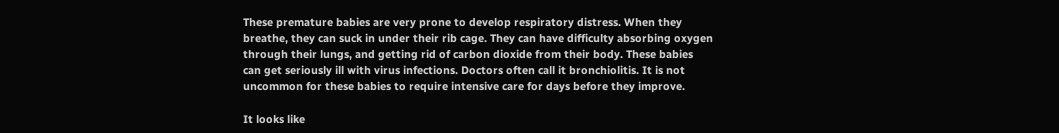These premature babies are very prone to develop respiratory distress. When they breathe, they can suck in under their rib cage. They can have difficulty absorbing oxygen through their lungs, and getting rid of carbon dioxide from their body. These babies can get seriously ill with virus infections. Doctors often call it bronchiolitis. It is not uncommon for these babies to require intensive care for days before they improve.

It looks like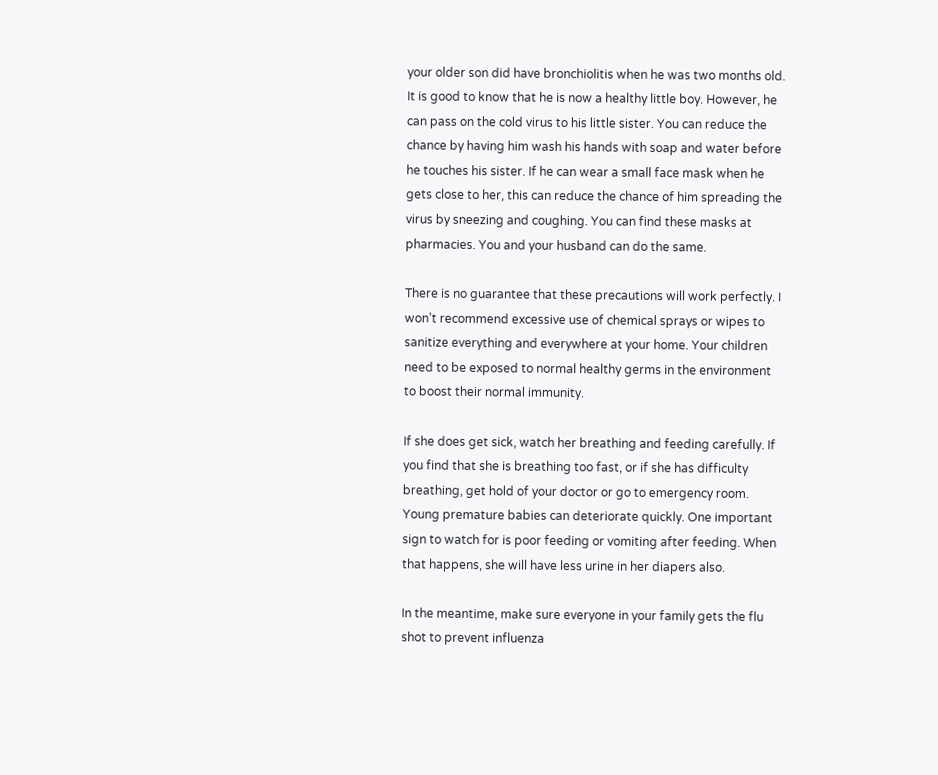your older son did have bronchiolitis when he was two months old. It is good to know that he is now a healthy little boy. However, he can pass on the cold virus to his little sister. You can reduce the chance by having him wash his hands with soap and water before he touches his sister. If he can wear a small face mask when he gets close to her, this can reduce the chance of him spreading the virus by sneezing and coughing. You can find these masks at pharmacies. You and your husband can do the same.

There is no guarantee that these precautions will work perfectly. I won’t recommend excessive use of chemical sprays or wipes to sanitize everything and everywhere at your home. Your children need to be exposed to normal healthy germs in the environment to boost their normal immunity.

If she does get sick, watch her breathing and feeding carefully. If you find that she is breathing too fast, or if she has difficulty breathing, get hold of your doctor or go to emergency room. Young premature babies can deteriorate quickly. One important sign to watch for is poor feeding or vomiting after feeding. When that happens, she will have less urine in her diapers also.

In the meantime, make sure everyone in your family gets the flu shot to prevent influenza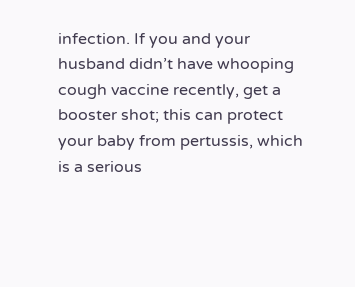infection. If you and your husband didn’t have whooping cough vaccine recently, get a booster shot; this can protect your baby from pertussis, which is a serious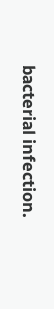bacterial infection.